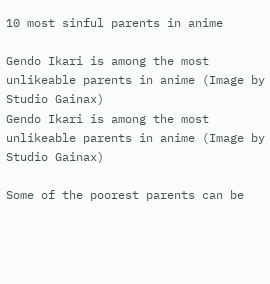10 most sinful parents in anime

Gendo Ikari is among the most unlikeable parents in anime (Image by Studio Gainax)
Gendo Ikari is among the most unlikeable parents in anime (Image by Studio Gainax)

Some of the poorest parents can be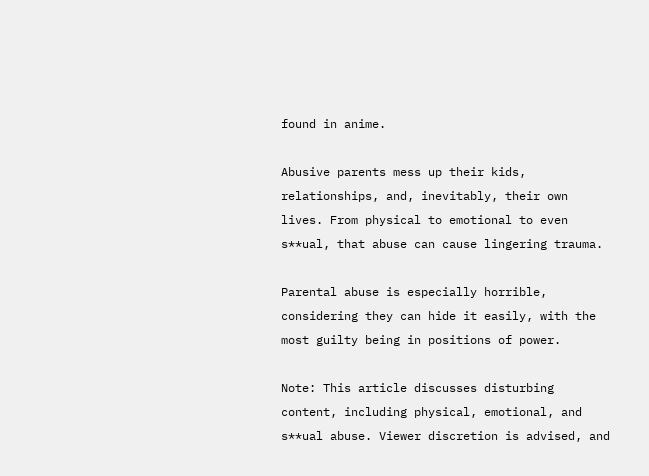found in anime.

Abusive parents mess up their kids, relationships, and, inevitably, their own lives. From physical to emotional to even s**ual, that abuse can cause lingering trauma.

Parental abuse is especially horrible, considering they can hide it easily, with the most guilty being in positions of power.

Note: This article discusses disturbing content, including physical, emotional, and s**ual abuse. Viewer discretion is advised, and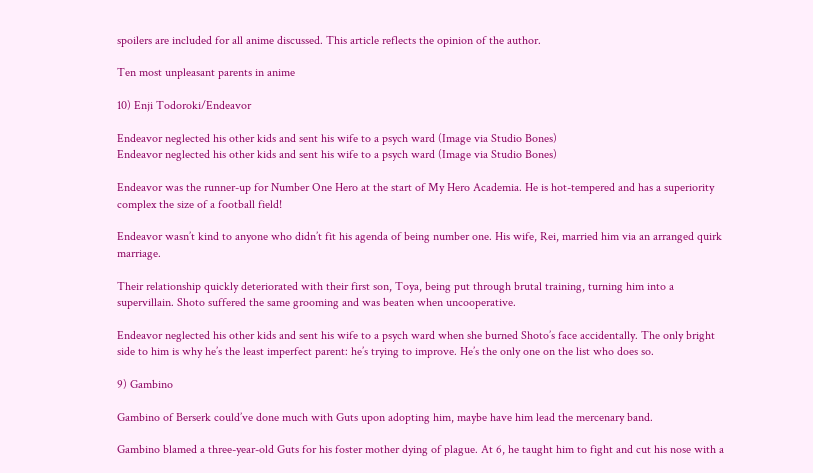spoilers are included for all anime discussed. This article reflects the opinion of the author.

Ten most unpleasant parents in anime

10) Enji Todoroki/Endeavor

Endeavor neglected his other kids and sent his wife to a psych ward (Image via Studio Bones)
Endeavor neglected his other kids and sent his wife to a psych ward (Image via Studio Bones)

Endeavor was the runner-up for Number One Hero at the start of My Hero Academia. He is hot-tempered and has a superiority complex the size of a football field!

Endeavor wasn’t kind to anyone who didn’t fit his agenda of being number one. His wife, Rei, married him via an arranged quirk marriage.

Their relationship quickly deteriorated with their first son, Toya, being put through brutal training, turning him into a supervillain. Shoto suffered the same grooming and was beaten when uncooperative.

Endeavor neglected his other kids and sent his wife to a psych ward when she burned Shoto’s face accidentally. The only bright side to him is why he’s the least imperfect parent: he’s trying to improve. He’s the only one on the list who does so.

9) Gambino

Gambino of Berserk could’ve done much with Guts upon adopting him, maybe have him lead the mercenary band.

Gambino blamed a three-year-old Guts for his foster mother dying of plague. At 6, he taught him to fight and cut his nose with a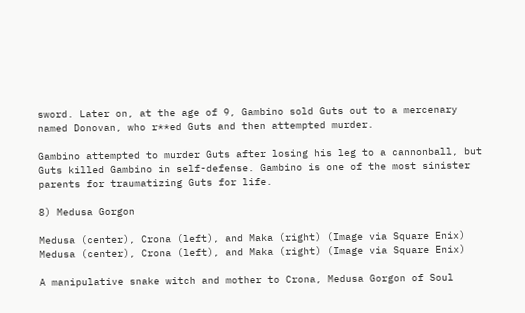sword. Later on, at the age of 9, Gambino sold Guts out to a mercenary named Donovan, who r**ed Guts and then attempted murder.

Gambino attempted to murder Guts after losing his leg to a cannonball, but Guts killed Gambino in self-defense. Gambino is one of the most sinister parents for traumatizing Guts for life.

8) Medusa Gorgon

Medusa (center), Crona (left), and Maka (right) (Image via Square Enix)
Medusa (center), Crona (left), and Maka (right) (Image via Square Enix)

A manipulative snake witch and mother to Crona, Medusa Gorgon of Soul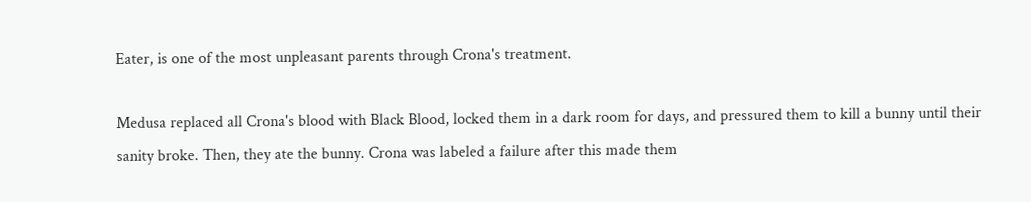Eater, is one of the most unpleasant parents through Crona's treatment.

Medusa replaced all Crona's blood with Black Blood, locked them in a dark room for days, and pressured them to kill a bunny until their sanity broke. Then, they ate the bunny. Crona was labeled a failure after this made them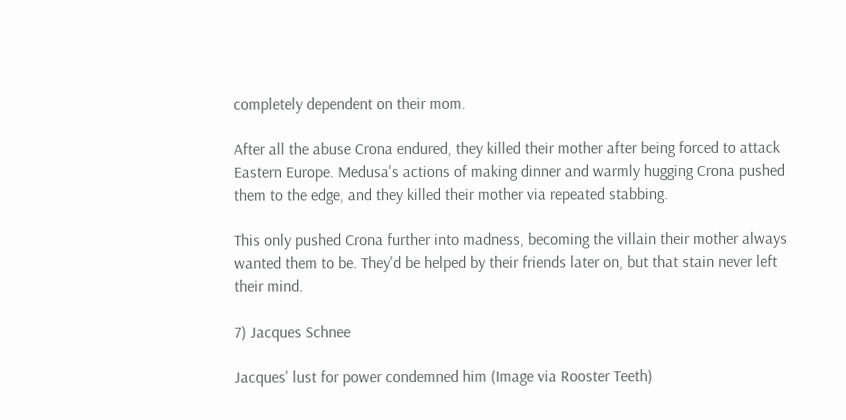completely dependent on their mom.

After all the abuse Crona endured, they killed their mother after being forced to attack Eastern Europe. Medusa's actions of making dinner and warmly hugging Crona pushed them to the edge, and they killed their mother via repeated stabbing.

This only pushed Crona further into madness, becoming the villain their mother always wanted them to be. They'd be helped by their friends later on, but that stain never left their mind.

7) Jacques Schnee

Jacques' lust for power condemned him (Image via Rooster Teeth)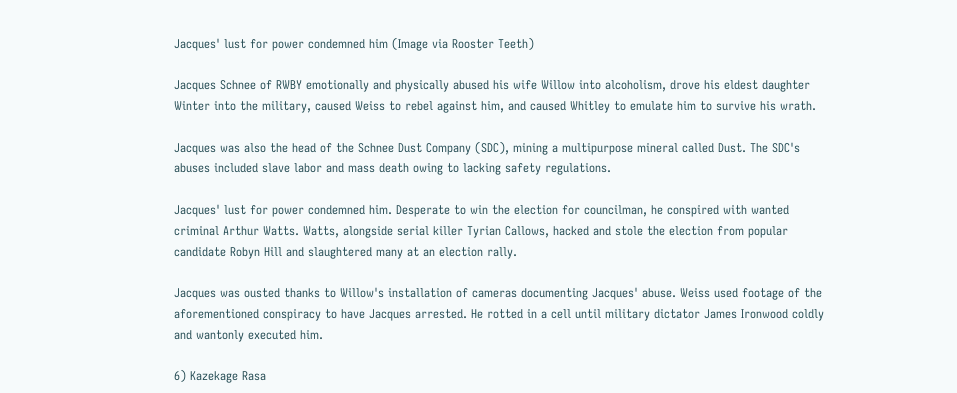Jacques' lust for power condemned him (Image via Rooster Teeth)

Jacques Schnee of RWBY emotionally and physically abused his wife Willow into alcoholism, drove his eldest daughter Winter into the military, caused Weiss to rebel against him, and caused Whitley to emulate him to survive his wrath.

Jacques was also the head of the Schnee Dust Company (SDC), mining a multipurpose mineral called Dust. The SDC's abuses included slave labor and mass death owing to lacking safety regulations.

Jacques' lust for power condemned him. Desperate to win the election for councilman, he conspired with wanted criminal Arthur Watts. Watts, alongside serial killer Tyrian Callows, hacked and stole the election from popular candidate Robyn Hill and slaughtered many at an election rally.

Jacques was ousted thanks to Willow's installation of cameras documenting Jacques' abuse. Weiss used footage of the aforementioned conspiracy to have Jacques arrested. He rotted in a cell until military dictator James Ironwood coldly and wantonly executed him.

6) Kazekage Rasa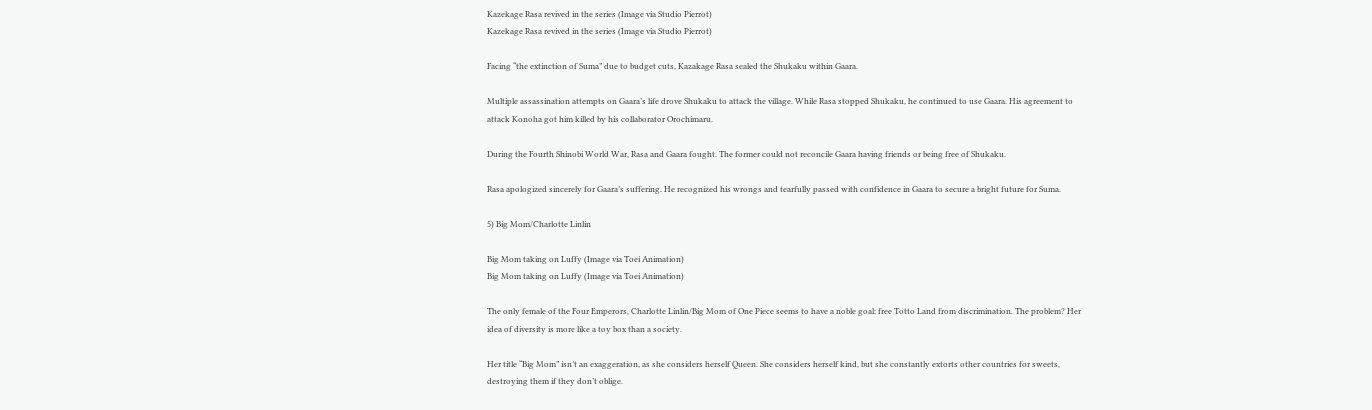Kazekage Rasa revived in the series (Image via Studio Pierrot)
Kazekage Rasa revived in the series (Image via Studio Pierrot)

Facing “the extinction of Suma” due to budget cuts, Kazakage Rasa sealed the Shukaku within Gaara.

Multiple assassination attempts on Gaara’s life drove Shukaku to attack the village. While Rasa stopped Shukaku, he continued to use Gaara. His agreement to attack Konoha got him killed by his collaborator Orochimaru.

During the Fourth Shinobi World War, Rasa and Gaara fought. The former could not reconcile Gaara having friends or being free of Shukaku.

Rasa apologized sincerely for Gaara’s suffering. He recognized his wrongs and tearfully passed with confidence in Gaara to secure a bright future for Suma.

5) Big Mom/Charlotte Linlin

Big Mom taking on Luffy (Image via Toei Animation)
Big Mom taking on Luffy (Image via Toei Animation)

The only female of the Four Emperors, Charlotte Linlin/Big Mom of One Piece seems to have a noble goal: free Totto Land from discrimination. The problem? Her idea of diversity is more like a toy box than a society.

Her title “Big Mom” isn’t an exaggeration, as she considers herself Queen. She considers herself kind, but she constantly extorts other countries for sweets, destroying them if they don’t oblige.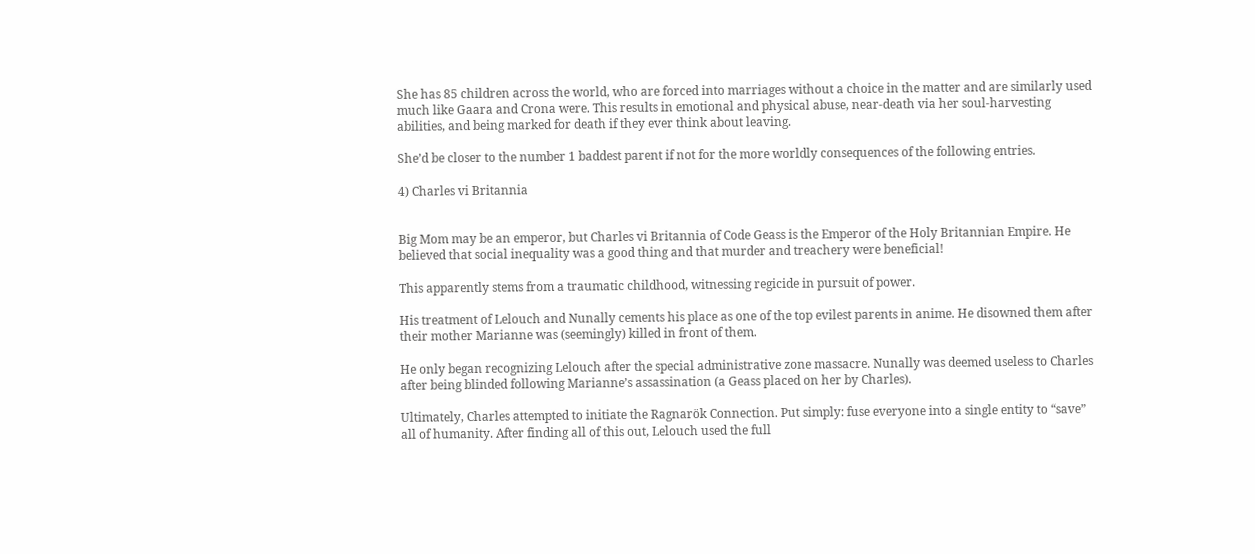She has 85 children across the world, who are forced into marriages without a choice in the matter and are similarly used much like Gaara and Crona were. This results in emotional and physical abuse, near-death via her soul-harvesting abilities, and being marked for death if they ever think about leaving.

She’d be closer to the number 1 baddest parent if not for the more worldly consequences of the following entries.

4) Charles vi Britannia


Big Mom may be an emperor, but Charles vi Britannia of Code Geass is the Emperor of the Holy Britannian Empire. He believed that social inequality was a good thing and that murder and treachery were beneficial!

This apparently stems from a traumatic childhood, witnessing regicide in pursuit of power.

His treatment of Lelouch and Nunally cements his place as one of the top evilest parents in anime. He disowned them after their mother Marianne was (seemingly) killed in front of them.

He only began recognizing Lelouch after the special administrative zone massacre. Nunally was deemed useless to Charles after being blinded following Marianne’s assassination (a Geass placed on her by Charles).

Ultimately, Charles attempted to initiate the Ragnarök Connection. Put simply: fuse everyone into a single entity to “save” all of humanity. After finding all of this out, Lelouch used the full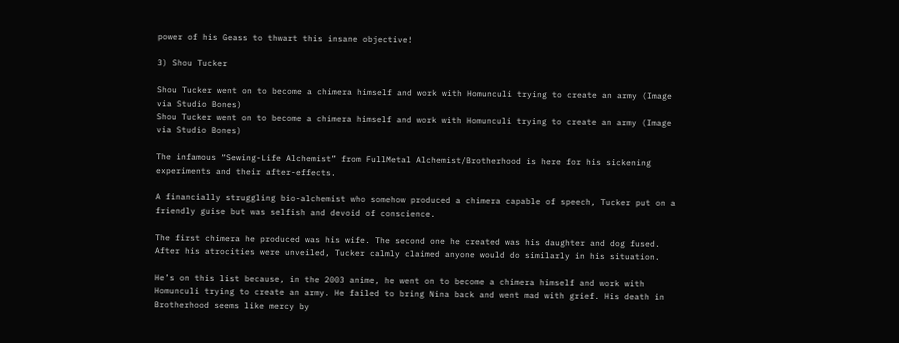power of his Geass to thwart this insane objective!

3) Shou Tucker

Shou Tucker went on to become a chimera himself and work with Homunculi trying to create an army (Image via Studio Bones)
Shou Tucker went on to become a chimera himself and work with Homunculi trying to create an army (Image via Studio Bones)

The infamous “Sewing-Life Alchemist” from FullMetal Alchemist/Brotherhood is here for his sickening experiments and their after-effects.

A financially struggling bio-alchemist who somehow produced a chimera capable of speech, Tucker put on a friendly guise but was selfish and devoid of conscience.

The first chimera he produced was his wife. The second one he created was his daughter and dog fused. After his atrocities were unveiled, Tucker calmly claimed anyone would do similarly in his situation.

He’s on this list because, in the 2003 anime, he went on to become a chimera himself and work with Homunculi trying to create an army. He failed to bring Nina back and went mad with grief. His death in Brotherhood seems like mercy by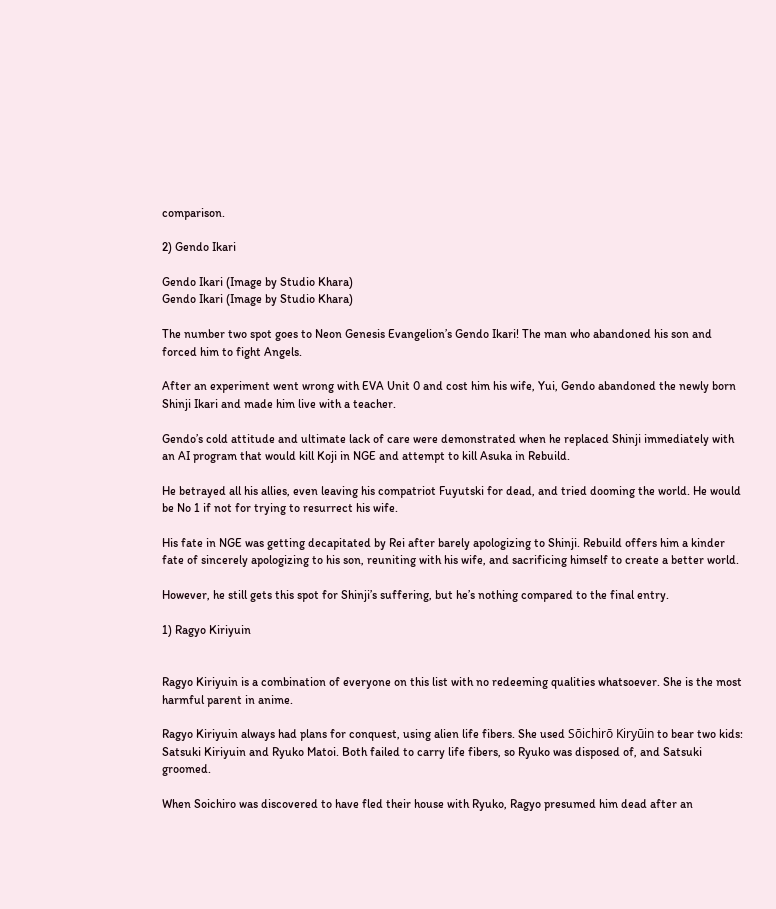comparison.

2) Gendo Ikari

Gendo Ikari (Image by Studio Khara)
Gendo Ikari (Image by Studio Khara)

The number two spot goes to Neon Genesis Evangelion’s Gendo Ikari! The man who abandoned his son and forced him to fight Angels.

After an experiment went wrong with EVA Unit 0 and cost him his wife, Yui, Gendo abandoned the newly born Shinji Ikari and made him live with a teacher.

Gendo’s cold attitude and ultimate lack of care were demonstrated when he replaced Shinji immediately with an AI program that would kill Koji in NGE and attempt to kill Asuka in Rebuild.

He betrayed all his allies, even leaving his compatriot Fuyutski for dead, and tried dooming the world. He would be No 1 if not for trying to resurrect his wife.

His fate in NGE was getting decapitated by Rei after barely apologizing to Shinji. Rebuild offers him a kinder fate of sincerely apologizing to his son, reuniting with his wife, and sacrificing himself to create a better world.

However, he still gets this spot for Shinji’s suffering, but he’s nothing compared to the final entry.

1) Ragyo Kiriyuin


Ragyo Kiriyuin is a combination of everyone on this list with no redeeming qualities whatsoever. She is the most harmful parent in anime.

Ragyo Kiriyuin always had plans for conquest, using alien life fibers. She used Sōichirō Kiryūin to bear two kids: Satsuki Kiriyuin and Ryuko Matoi. Both failed to carry life fibers, so Ryuko was disposed of, and Satsuki groomed.

When Soichiro was discovered to have fled their house with Ryuko, Ragyo presumed him dead after an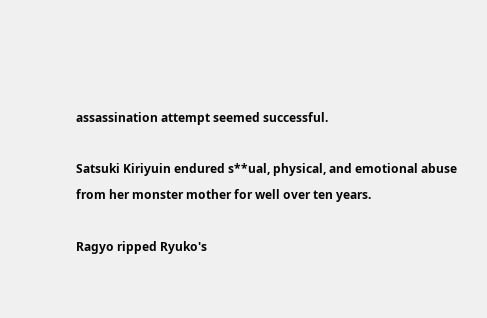assassination attempt seemed successful.

Satsuki Kiriyuin endured s**ual, physical, and emotional abuse from her monster mother for well over ten years.

Ragyo ripped Ryuko's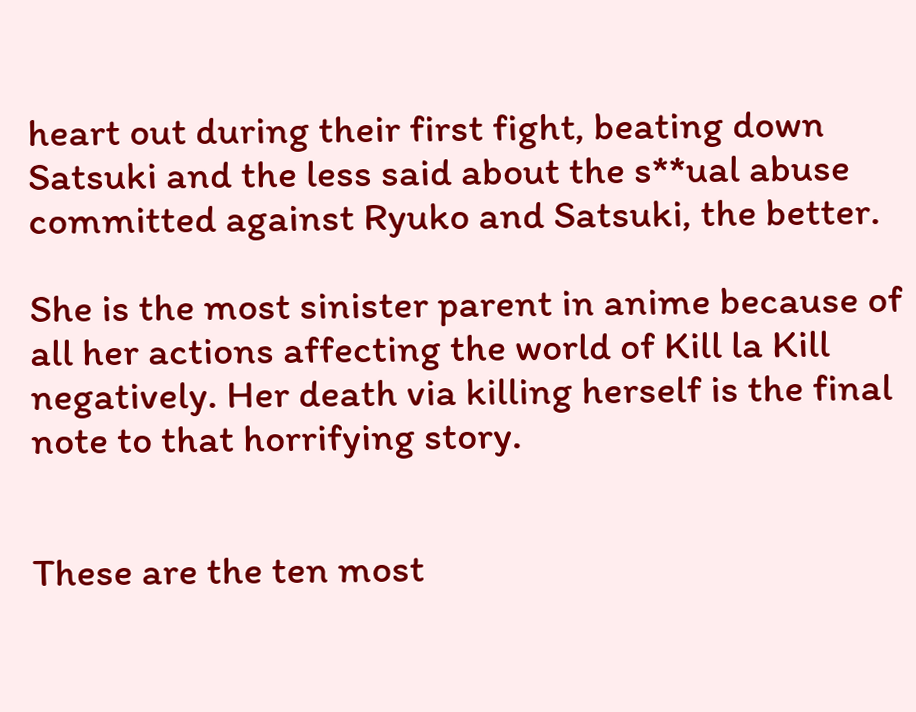heart out during their first fight, beating down Satsuki and the less said about the s**ual abuse committed against Ryuko and Satsuki, the better.

She is the most sinister parent in anime because of all her actions affecting the world of Kill la Kill negatively. Her death via killing herself is the final note to that horrifying story.


These are the ten most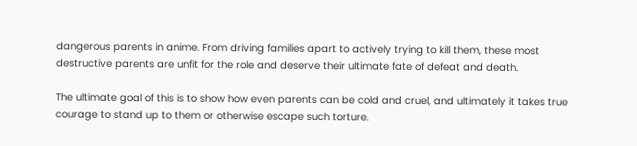dangerous parents in anime. From driving families apart to actively trying to kill them, these most destructive parents are unfit for the role and deserve their ultimate fate of defeat and death.

The ultimate goal of this is to show how even parents can be cold and cruel, and ultimately it takes true courage to stand up to them or otherwise escape such torture.